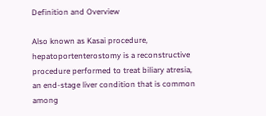Definition and Overview

Also known as Kasai procedure, hepatoportenterostomy is a reconstructive procedure performed to treat biliary atresia, an end-stage liver condition that is common among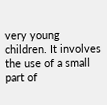very young children. It involves the use of a small part of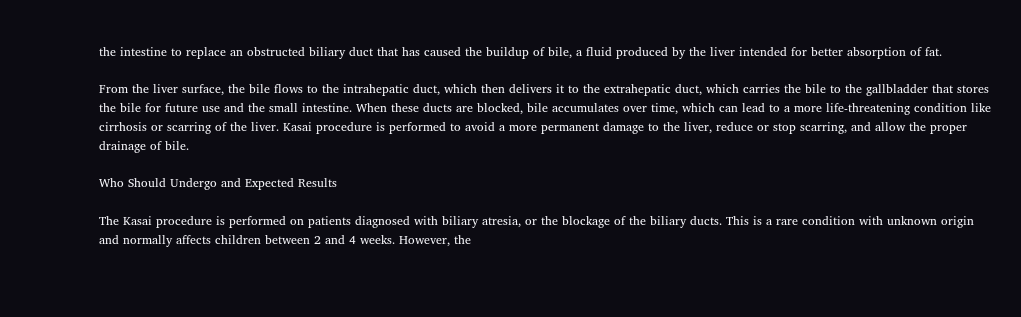the intestine to replace an obstructed biliary duct that has caused the buildup of bile, a fluid produced by the liver intended for better absorption of fat.

From the liver surface, the bile flows to the intrahepatic duct, which then delivers it to the extrahepatic duct, which carries the bile to the gallbladder that stores the bile for future use and the small intestine. When these ducts are blocked, bile accumulates over time, which can lead to a more life-threatening condition like cirrhosis or scarring of the liver. Kasai procedure is performed to avoid a more permanent damage to the liver, reduce or stop scarring, and allow the proper drainage of bile.

Who Should Undergo and Expected Results

The Kasai procedure is performed on patients diagnosed with biliary atresia, or the blockage of the biliary ducts. This is a rare condition with unknown origin and normally affects children between 2 and 4 weeks. However, the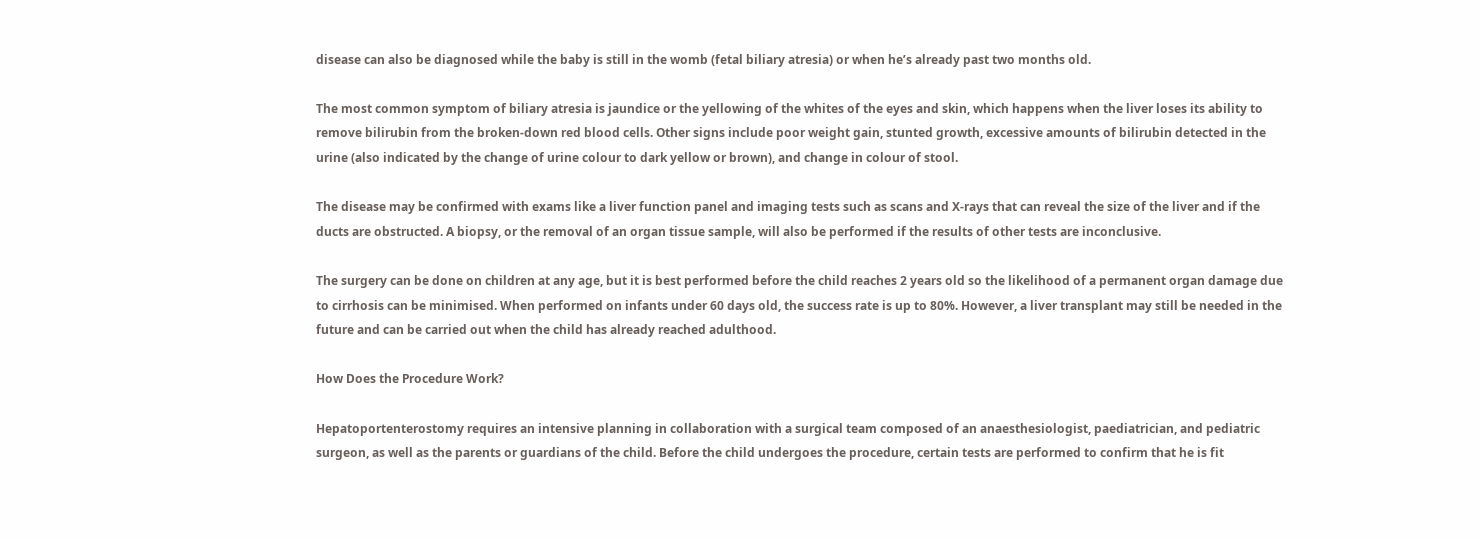disease can also be diagnosed while the baby is still in the womb (fetal biliary atresia) or when he’s already past two months old.

The most common symptom of biliary atresia is jaundice or the yellowing of the whites of the eyes and skin, which happens when the liver loses its ability to remove bilirubin from the broken-down red blood cells. Other signs include poor weight gain, stunted growth, excessive amounts of bilirubin detected in the urine (also indicated by the change of urine colour to dark yellow or brown), and change in colour of stool.

The disease may be confirmed with exams like a liver function panel and imaging tests such as scans and X-rays that can reveal the size of the liver and if the ducts are obstructed. A biopsy, or the removal of an organ tissue sample, will also be performed if the results of other tests are inconclusive.

The surgery can be done on children at any age, but it is best performed before the child reaches 2 years old so the likelihood of a permanent organ damage due to cirrhosis can be minimised. When performed on infants under 60 days old, the success rate is up to 80%. However, a liver transplant may still be needed in the future and can be carried out when the child has already reached adulthood.

How Does the Procedure Work?

Hepatoportenterostomy requires an intensive planning in collaboration with a surgical team composed of an anaesthesiologist, paediatrician, and pediatric surgeon, as well as the parents or guardians of the child. Before the child undergoes the procedure, certain tests are performed to confirm that he is fit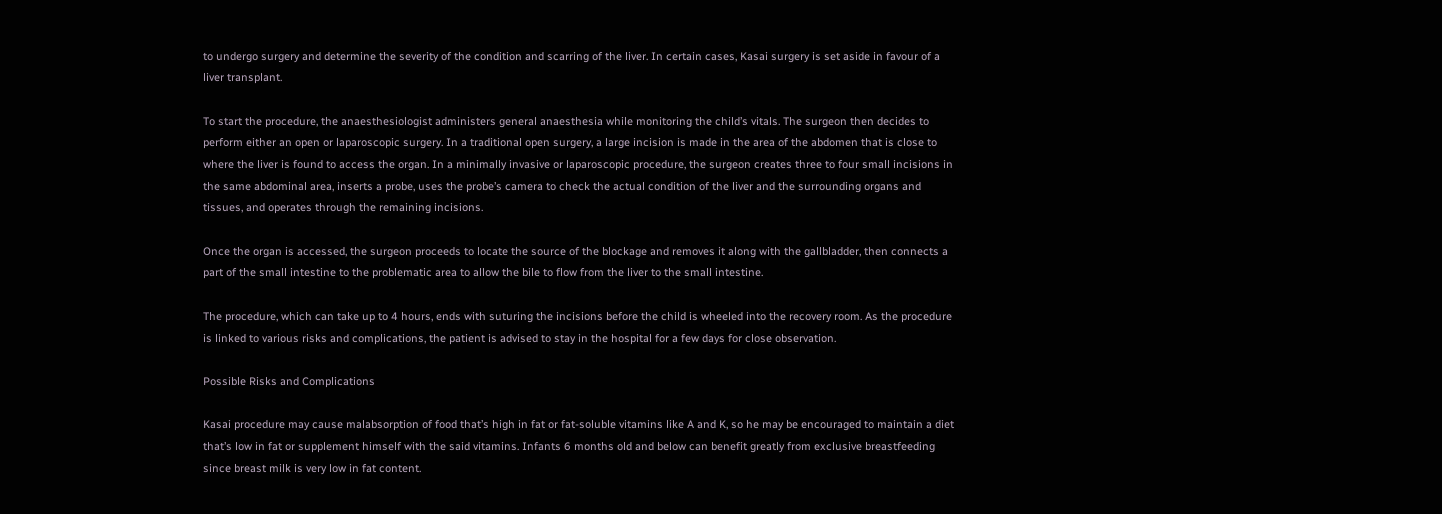to undergo surgery and determine the severity of the condition and scarring of the liver. In certain cases, Kasai surgery is set aside in favour of a liver transplant.

To start the procedure, the anaesthesiologist administers general anaesthesia while monitoring the child’s vitals. The surgeon then decides to perform either an open or laparoscopic surgery. In a traditional open surgery, a large incision is made in the area of the abdomen that is close to where the liver is found to access the organ. In a minimally invasive or laparoscopic procedure, the surgeon creates three to four small incisions in the same abdominal area, inserts a probe, uses the probe’s camera to check the actual condition of the liver and the surrounding organs and tissues, and operates through the remaining incisions.

Once the organ is accessed, the surgeon proceeds to locate the source of the blockage and removes it along with the gallbladder, then connects a part of the small intestine to the problematic area to allow the bile to flow from the liver to the small intestine.

The procedure, which can take up to 4 hours, ends with suturing the incisions before the child is wheeled into the recovery room. As the procedure is linked to various risks and complications, the patient is advised to stay in the hospital for a few days for close observation.

Possible Risks and Complications

Kasai procedure may cause malabsorption of food that’s high in fat or fat-soluble vitamins like A and K, so he may be encouraged to maintain a diet that’s low in fat or supplement himself with the said vitamins. Infants 6 months old and below can benefit greatly from exclusive breastfeeding since breast milk is very low in fat content.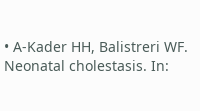• A-Kader HH, Balistreri WF. Neonatal cholestasis. In: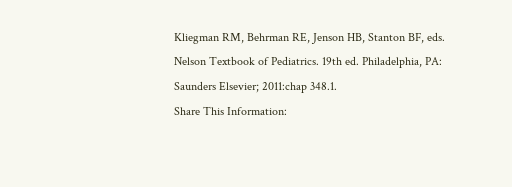Kliegman RM, Behrman RE, Jenson HB, Stanton BF, eds. Nelson Textbook of Pediatrics. 19th ed. Philadelphia, PA: Saunders Elsevier; 2011:chap 348.1.
Share This Information: